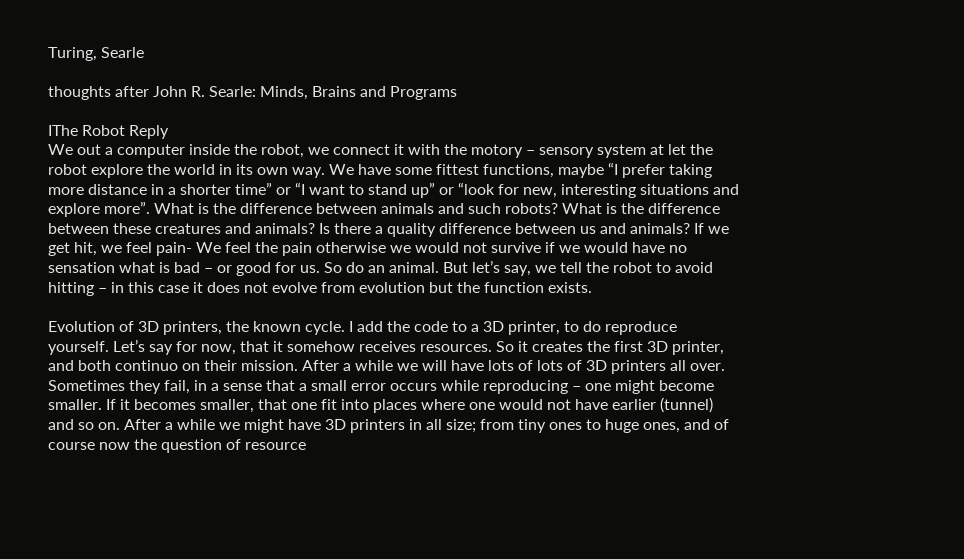Turing, Searle

thoughts after John R. Searle: Minds, Brains and Programs

IThe Robot Reply
We out a computer inside the robot, we connect it with the motory – sensory system at let the robot explore the world in its own way. We have some fittest functions, maybe “I prefer taking more distance in a shorter time” or “I want to stand up” or “look for new, interesting situations and explore more”. What is the difference between animals and such robots? What is the difference between these creatures and animals? Is there a quality difference between us and animals? If we get hit, we feel pain- We feel the pain otherwise we would not survive if we would have no sensation what is bad – or good for us. So do an animal. But let’s say, we tell the robot to avoid hitting – in this case it does not evolve from evolution but the function exists.

Evolution of 3D printers, the known cycle. I add the code to a 3D printer, to do reproduce yourself. Let’s say for now, that it somehow receives resources. So it creates the first 3D printer, and both continuo on their mission. After a while we will have lots of lots of 3D printers all over. Sometimes they fail, in a sense that a small error occurs while reproducing – one might become smaller. If it becomes smaller, that one fit into places where one would not have earlier (tunnel) and so on. After a while we might have 3D printers in all size; from tiny ones to huge ones, and of course now the question of resource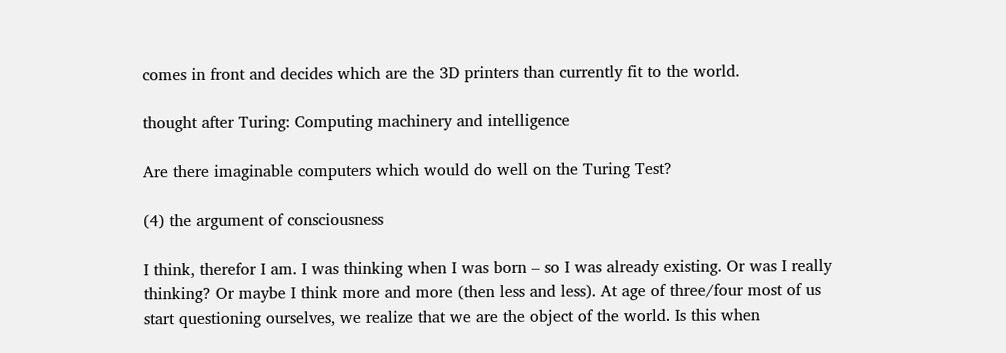comes in front and decides which are the 3D printers than currently fit to the world.

thought after Turing: Computing machinery and intelligence

Are there imaginable computers which would do well on the Turing Test?

(4) the argument of consciousness

I think, therefor I am. I was thinking when I was born – so I was already existing. Or was I really thinking? Or maybe I think more and more (then less and less). At age of three/four most of us start questioning ourselves, we realize that we are the object of the world. Is this when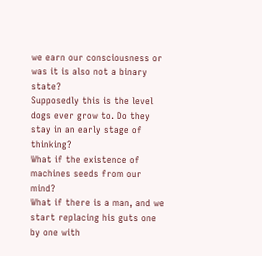we earn our consciousness or was it is also not a binary state?
Supposedly this is the level dogs ever grow to. Do they stay in an early stage of thinking?
What if the existence of machines seeds from our mind?
What if there is a man, and we start replacing his guts one by one with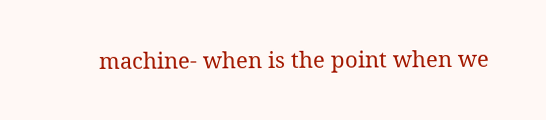machine- when is the point when we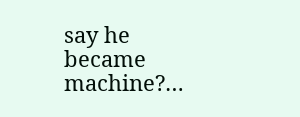say he became machine?…